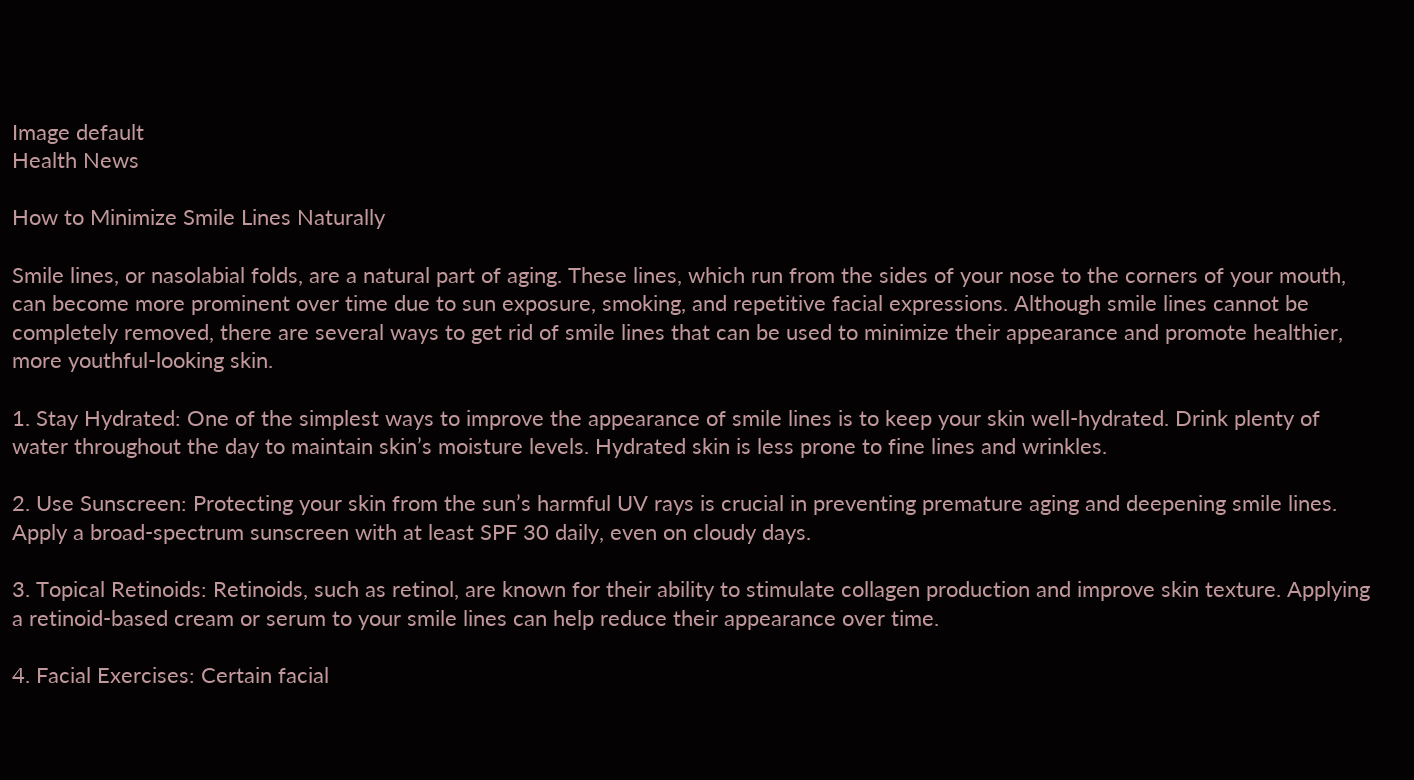Image default
Health News

How to Minimize Smile Lines Naturally

Smile lines, or nasolabial folds, are a natural part of aging. These lines, which run from the sides of your nose to the corners of your mouth, can become more prominent over time due to sun exposure, smoking, and repetitive facial expressions. Although smile lines cannot be completely removed, there are several ways to get rid of smile lines that can be used to minimize their appearance and promote healthier, more youthful-looking skin.

1. Stay Hydrated: One of the simplest ways to improve the appearance of smile lines is to keep your skin well-hydrated. Drink plenty of water throughout the day to maintain skin’s moisture levels. Hydrated skin is less prone to fine lines and wrinkles.

2. Use Sunscreen: Protecting your skin from the sun’s harmful UV rays is crucial in preventing premature aging and deepening smile lines. Apply a broad-spectrum sunscreen with at least SPF 30 daily, even on cloudy days.

3. Topical Retinoids: Retinoids, such as retinol, are known for their ability to stimulate collagen production and improve skin texture. Applying a retinoid-based cream or serum to your smile lines can help reduce their appearance over time.

4. Facial Exercises: Certain facial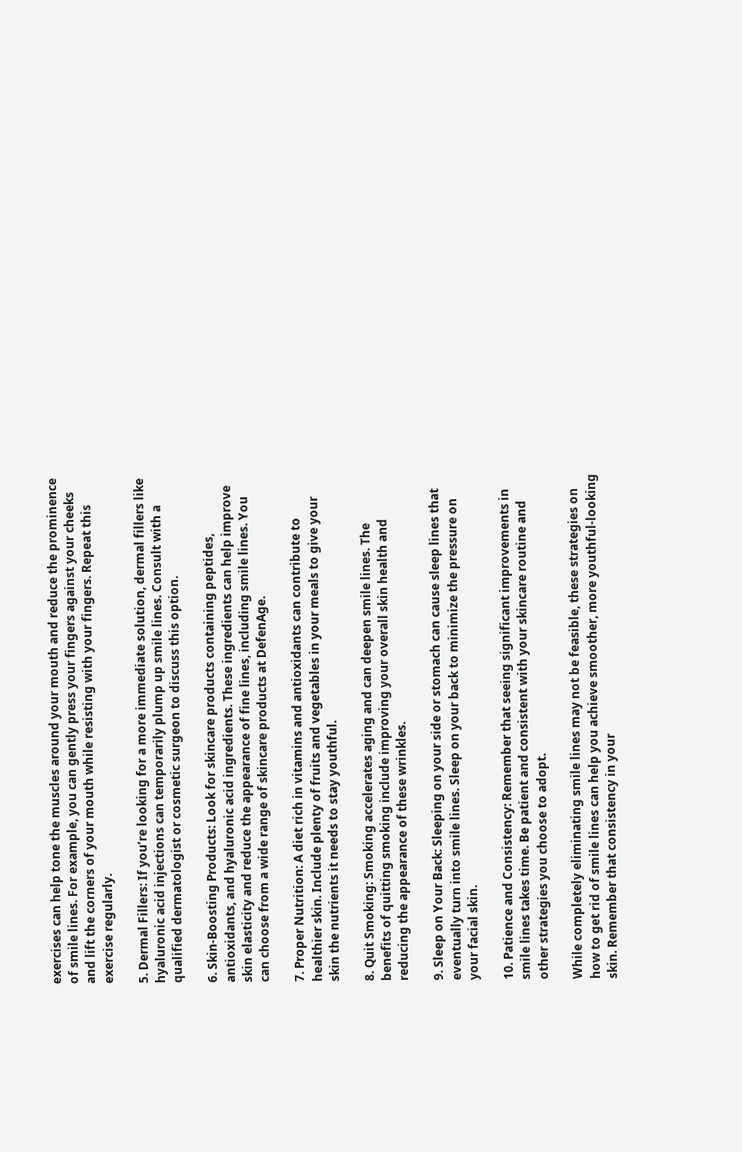exercises can help tone the muscles around your mouth and reduce the prominence of smile lines. For example, you can gently press your fingers against your cheeks and lift the corners of your mouth while resisting with your fingers. Repeat this exercise regularly.

5. Dermal Fillers: If you’re looking for a more immediate solution, dermal fillers like hyaluronic acid injections can temporarily plump up smile lines. Consult with a qualified dermatologist or cosmetic surgeon to discuss this option.

6. Skin-Boosting Products: Look for skincare products containing peptides, antioxidants, and hyaluronic acid ingredients. These ingredients can help improve skin elasticity and reduce the appearance of fine lines, including smile lines. You can choose from a wide range of skincare products at DefenAge.

7. Proper Nutrition: A diet rich in vitamins and antioxidants can contribute to healthier skin. Include plenty of fruits and vegetables in your meals to give your skin the nutrients it needs to stay youthful.

8. Quit Smoking: Smoking accelerates aging and can deepen smile lines. The benefits of quitting smoking include improving your overall skin health and reducing the appearance of these wrinkles.

9. Sleep on Your Back: Sleeping on your side or stomach can cause sleep lines that eventually turn into smile lines. Sleep on your back to minimize the pressure on your facial skin.

10. Patience and Consistency: Remember that seeing significant improvements in smile lines takes time. Be patient and consistent with your skincare routine and other strategies you choose to adopt.

While completely eliminating smile lines may not be feasible, these strategies on how to get rid of smile lines can help you achieve smoother, more youthful-looking skin. Remember that consistency in your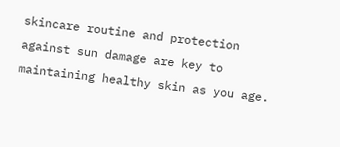skincare routine and protection against sun damage are key to maintaining healthy skin as you age.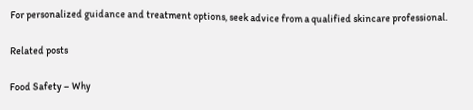For personalized guidance and treatment options, seek advice from a qualified skincare professional.

Related posts

Food Safety – Why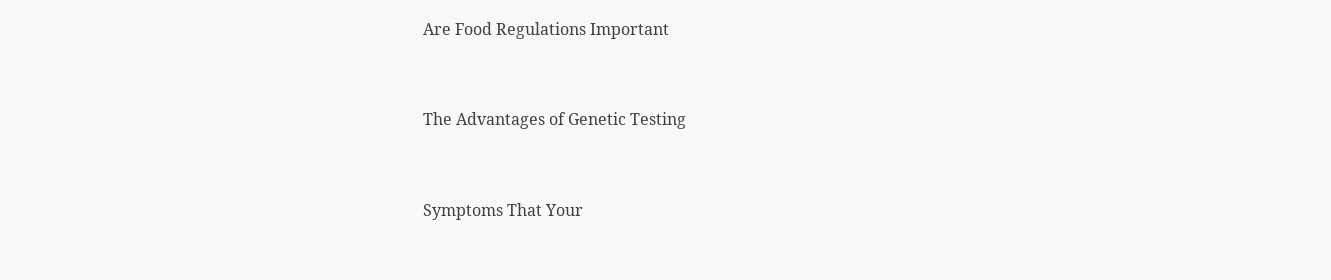Are Food Regulations Important


The Advantages of Genetic Testing


Symptoms That Your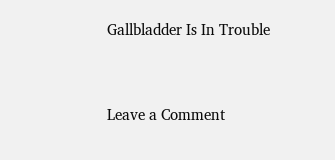Gallbladder Is In Trouble


Leave a Comment